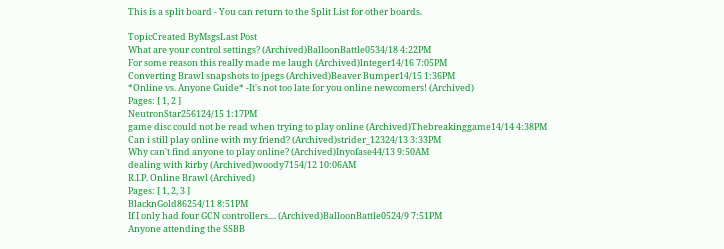This is a split board - You can return to the Split List for other boards.

TopicCreated ByMsgsLast Post
What are your control settings? (Archived)BalloonBattle0534/18 4:22PM
For some reason this really made me laugh (Archived)lnteger14/16 7:05PM
Converting Brawl snapshots to jpegs (Archived)Beaver Bumper14/15 1:36PM
*Online vs. Anyone Guide* -It's not too late for you online newcomers! (Archived)
Pages: [ 1, 2 ]
NeutronStar256124/15 1:17PM
game disc could not be read when trying to play online (Archived)Thebreakinggame14/14 4:38PM
Can i still play online with my friend? (Archived)strider_12324/13 3:33PM
Why can't find anyone to play online? (Archived)Inyofase44/13 9:50AM
dealing with kirby (Archived)woody7154/12 10:06AM
R.I.P. Online Brawl (Archived)
Pages: [ 1, 2, 3 ]
BlacknGold86254/11 8:51PM
If I only had four GCN controllers.... (Archived)BalloonBattle0524/9 7:51PM
Anyone attending the SSBB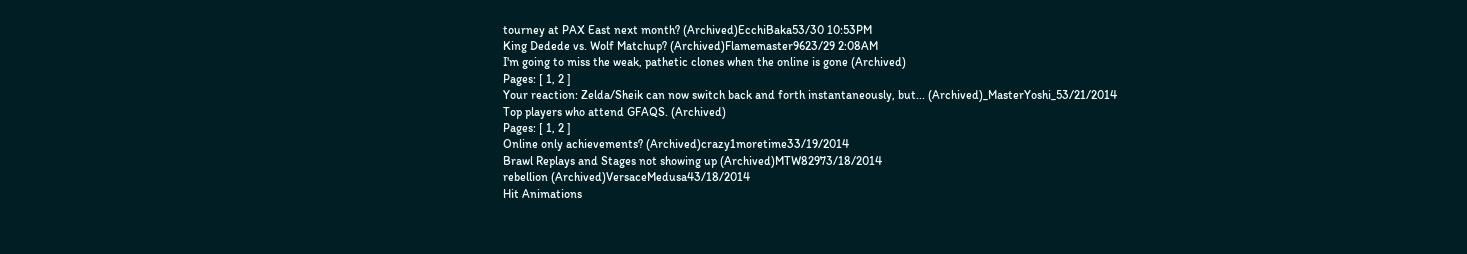tourney at PAX East next month? (Archived)EcchiBaka53/30 10:53PM
King Dedede vs. Wolf Matchup? (Archived)Flamemaster9623/29 2:08AM
I'm going to miss the weak, pathetic clones when the online is gone (Archived)
Pages: [ 1, 2 ]
Your reaction: Zelda/Sheik can now switch back and forth instantaneously, but... (Archived)_MasterYoshi_53/21/2014
Top players who attend GFAQS. (Archived)
Pages: [ 1, 2 ]
Online only achievements? (Archived)crazy1moretime33/19/2014
Brawl Replays and Stages not showing up (Archived)MTW82973/18/2014
rebellion (Archived)VersaceMedusa43/18/2014
Hit Animations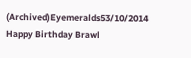(Archived)Eyemeralds53/10/2014
Happy Birthday Brawl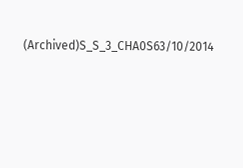(Archived)S_S_3_CHA0S63/10/2014